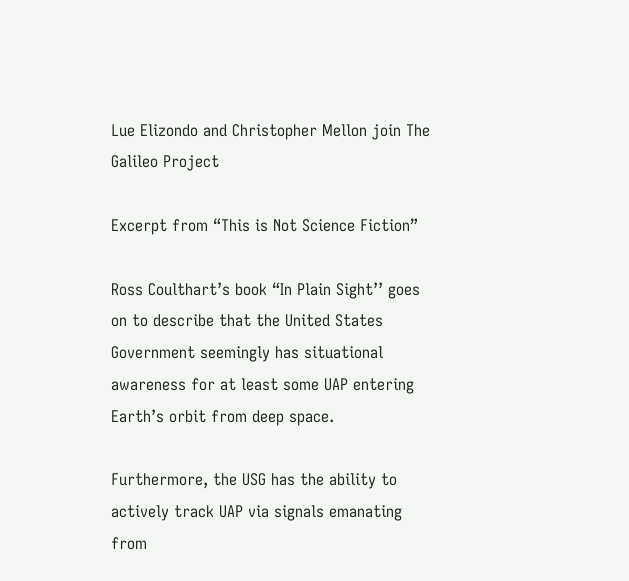Lue Elizondo and Christopher Mellon join The Galileo Project

Excerpt from “This is Not Science Fiction”

Ross Coulthart’s book “In Plain Sight’’ goes on to describe that the United States Government seemingly has situational awareness for at least some UAP entering Earth’s orbit from deep space.

Furthermore, the USG has the ability to actively track UAP via signals emanating from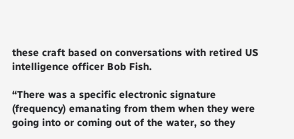these craft based on conversations with retired US intelligence officer Bob Fish.

“There was a specific electronic signature (frequency) emanating from them when they were going into or coming out of the water, so they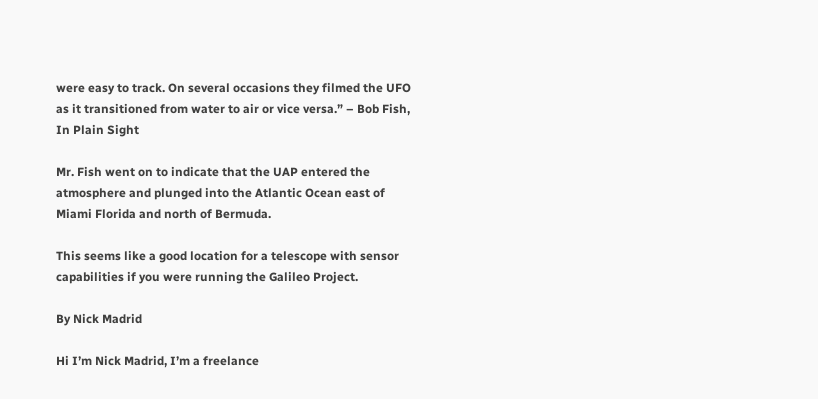were easy to track. On several occasions they filmed the UFO as it transitioned from water to air or vice versa.” – Bob Fish, In Plain Sight

Mr. Fish went on to indicate that the UAP entered the atmosphere and plunged into the Atlantic Ocean east of Miami Florida and north of Bermuda.

This seems like a good location for a telescope with sensor capabilities if you were running the Galileo Project.

By Nick Madrid

Hi I’m Nick Madrid, I’m a freelance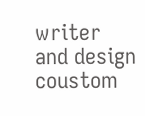writer and design coustom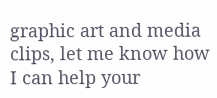graphic art and media clips, let me know how I can help your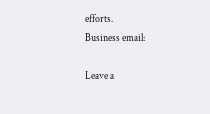efforts.
Business email:

Leave a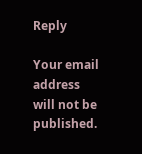Reply

Your email address will not be published.